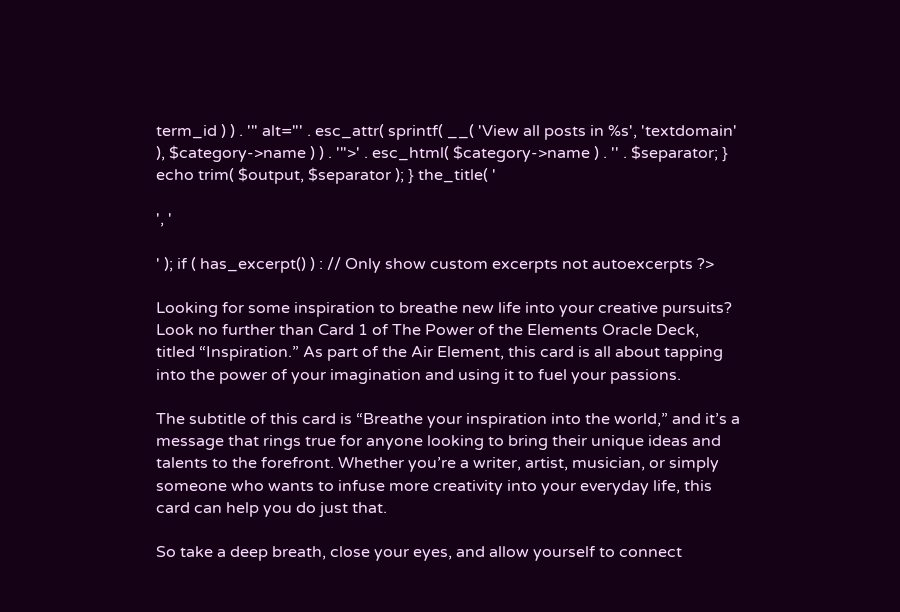term_id ) ) . '" alt="' . esc_attr( sprintf( __( 'View all posts in %s', 'textdomain' ), $category->name ) ) . '">' . esc_html( $category->name ) . '' . $separator; } echo trim( $output, $separator ); } the_title( '

', '

' ); if ( has_excerpt() ) : // Only show custom excerpts not autoexcerpts ?>

Looking for some inspiration to breathe new life into your creative pursuits? Look no further than Card 1 of The Power of the Elements Oracle Deck, titled “Inspiration.” As part of the Air Element, this card is all about tapping into the power of your imagination and using it to fuel your passions.

The subtitle of this card is “Breathe your inspiration into the world,” and it’s a message that rings true for anyone looking to bring their unique ideas and talents to the forefront. Whether you’re a writer, artist, musician, or simply someone who wants to infuse more creativity into your everyday life, this card can help you do just that.

So take a deep breath, close your eyes, and allow yourself to connect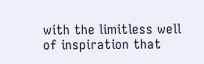with the limitless well of inspiration that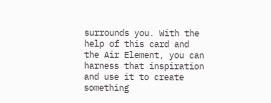surrounds you. With the help of this card and the Air Element, you can harness that inspiration and use it to create something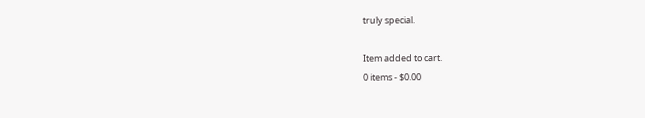truly special.

Item added to cart.
0 items - $0.00